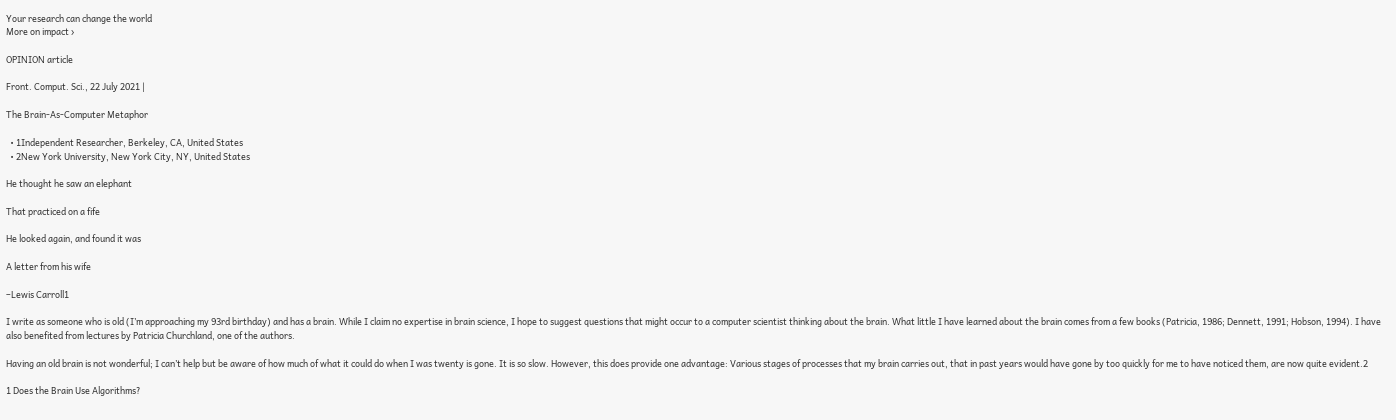Your research can change the world
More on impact ›

OPINION article

Front. Comput. Sci., 22 July 2021 |

The Brain-As-Computer Metaphor

  • 1Independent Researcher, Berkeley, CA, United States
  • 2New York University, New York City, NY, United States

He thought he saw an elephant

That practiced on a fife

He looked again, and found it was

A letter from his wife

–Lewis Carroll1

I write as someone who is old (I’m approaching my 93rd birthday) and has a brain. While I claim no expertise in brain science, I hope to suggest questions that might occur to a computer scientist thinking about the brain. What little I have learned about the brain comes from a few books (Patricia, 1986; Dennett, 1991; Hobson, 1994). I have also benefited from lectures by Patricia Churchland, one of the authors.

Having an old brain is not wonderful; I can’t help but be aware of how much of what it could do when I was twenty is gone. It is so slow. However, this does provide one advantage: Various stages of processes that my brain carries out, that in past years would have gone by too quickly for me to have noticed them, are now quite evident.2

1 Does the Brain Use Algorithms?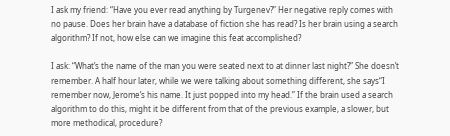I ask my friend: “Have you ever read anything by Turgenev?” Her negative reply comes with no pause. Does her brain have a database of fiction she has read? Is her brain using a search algorithm? If not, how else can we imagine this feat accomplished?

I ask: “What’s the name of the man you were seated next to at dinner last night?” She doesn’t remember. A half hour later, while we were talking about something different, she says“I remember now, Jerome’s his name. It just popped into my head.” If the brain used a search algorithm to do this, might it be different from that of the previous example, a slower, but more methodical, procedure?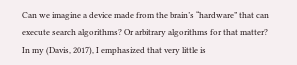Can we imagine a device made from the brain’s “hardware” that can execute search algorithms? Or arbitrary algorithms for that matter? In my (Davis, 2017), I emphasized that very little is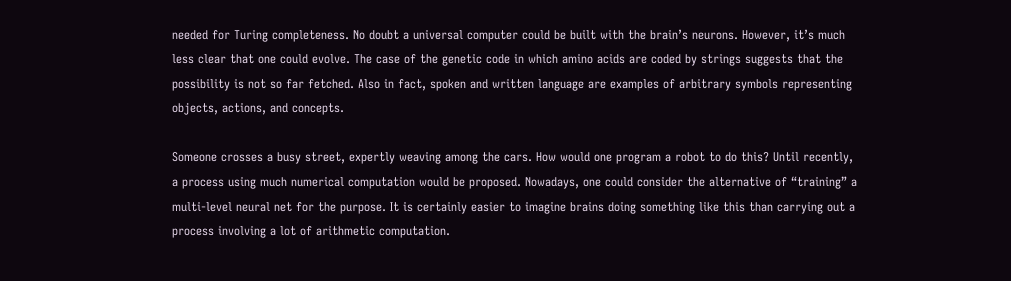needed for Turing completeness. No doubt a universal computer could be built with the brain’s neurons. However, it’s much less clear that one could evolve. The case of the genetic code in which amino acids are coded by strings suggests that the possibility is not so far fetched. Also in fact, spoken and written language are examples of arbitrary symbols representing objects, actions, and concepts.

Someone crosses a busy street, expertly weaving among the cars. How would one program a robot to do this? Until recently, a process using much numerical computation would be proposed. Nowadays, one could consider the alternative of “training” a multi-level neural net for the purpose. It is certainly easier to imagine brains doing something like this than carrying out a process involving a lot of arithmetic computation.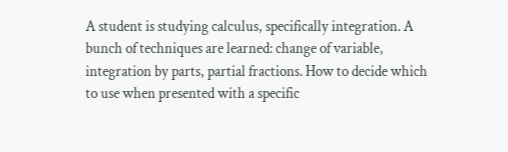A student is studying calculus, specifically integration. A bunch of techniques are learned: change of variable, integration by parts, partial fractions. How to decide which to use when presented with a specific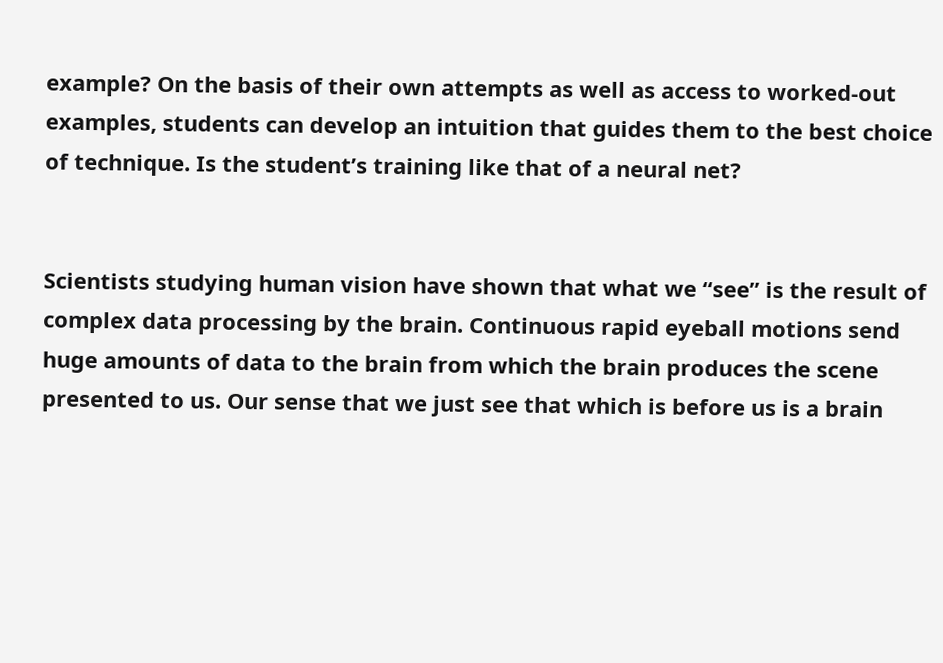example? On the basis of their own attempts as well as access to worked-out examples, students can develop an intuition that guides them to the best choice of technique. Is the student’s training like that of a neural net?


Scientists studying human vision have shown that what we “see” is the result of complex data processing by the brain. Continuous rapid eyeball motions send huge amounts of data to the brain from which the brain produces the scene presented to us. Our sense that we just see that which is before us is a brain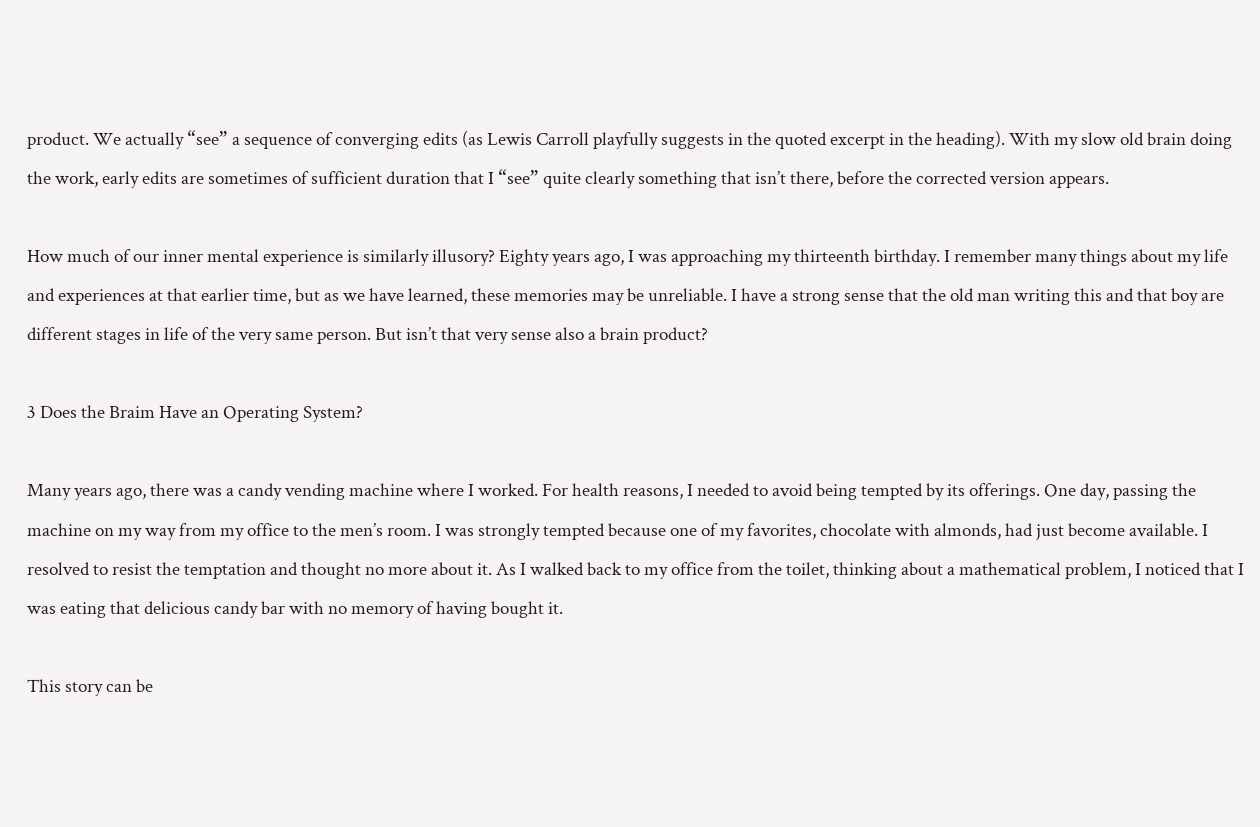product. We actually “see” a sequence of converging edits (as Lewis Carroll playfully suggests in the quoted excerpt in the heading). With my slow old brain doing the work, early edits are sometimes of sufficient duration that I “see” quite clearly something that isn’t there, before the corrected version appears.

How much of our inner mental experience is similarly illusory? Eighty years ago, I was approaching my thirteenth birthday. I remember many things about my life and experiences at that earlier time, but as we have learned, these memories may be unreliable. I have a strong sense that the old man writing this and that boy are different stages in life of the very same person. But isn’t that very sense also a brain product?

3 Does the Braim Have an Operating System?

Many years ago, there was a candy vending machine where I worked. For health reasons, I needed to avoid being tempted by its offerings. One day, passing the machine on my way from my office to the men’s room. I was strongly tempted because one of my favorites, chocolate with almonds, had just become available. I resolved to resist the temptation and thought no more about it. As I walked back to my office from the toilet, thinking about a mathematical problem, I noticed that I was eating that delicious candy bar with no memory of having bought it.

This story can be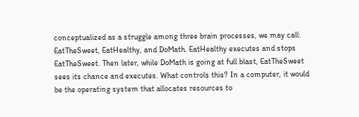conceptualized as a struggle among three brain processes, we may call: EatTheSweet, EatHealthy, and DoMath. EatHealthy executes and stops EatTheSweet. Then later, while DoMath is going at full blast, EatTheSweet sees its chance and executes. What controls this? In a computer, it would be the operating system that allocates resources to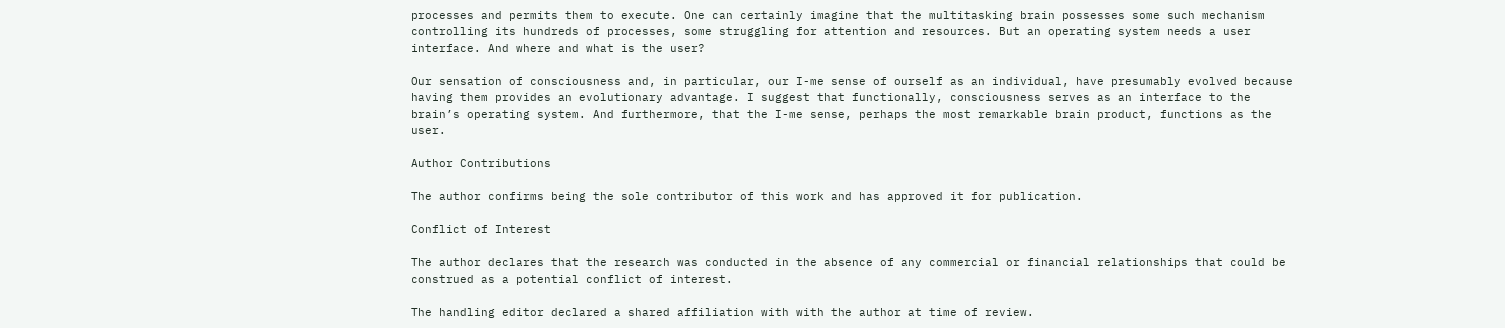processes and permits them to execute. One can certainly imagine that the multitasking brain possesses some such mechanism controlling its hundreds of processes, some struggling for attention and resources. But an operating system needs a user interface. And where and what is the user?

Our sensation of consciousness and, in particular, our I-me sense of ourself as an individual, have presumably evolved because having them provides an evolutionary advantage. I suggest that functionally, consciousness serves as an interface to the brain’s operating system. And furthermore, that the I-me sense, perhaps the most remarkable brain product, functions as the user.

Author Contributions

The author confirms being the sole contributor of this work and has approved it for publication.

Conflict of Interest

The author declares that the research was conducted in the absence of any commercial or financial relationships that could be construed as a potential conflict of interest.

The handling editor declared a shared affiliation with with the author at time of review.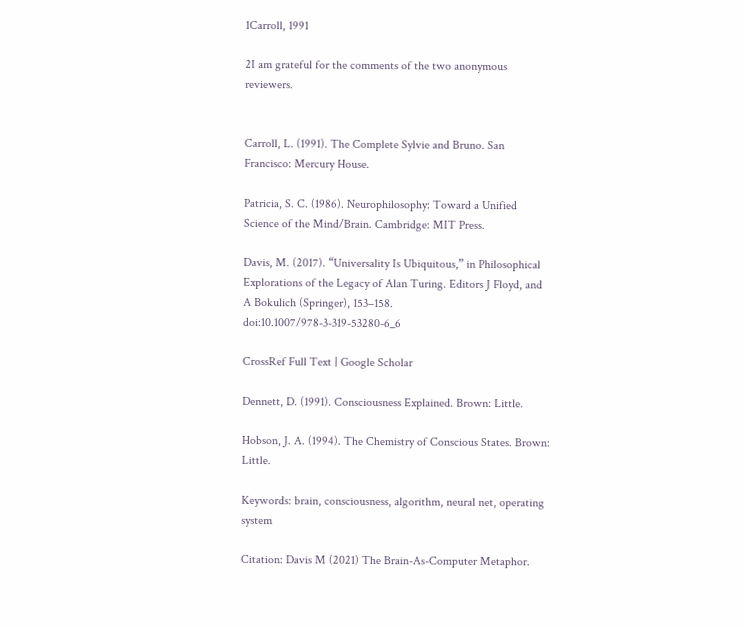1Carroll, 1991

2I am grateful for the comments of the two anonymous reviewers.


Carroll, L. (1991). The Complete Sylvie and Bruno. San Francisco: Mercury House.

Patricia, S. C. (1986). Neurophilosophy: Toward a Unified Science of the Mind/Brain. Cambridge: MIT Press.

Davis, M. (2017). “Universality Is Ubiquitous,” in Philosophical Explorations of the Legacy of Alan Turing. Editors J Floyd, and A Bokulich (Springer), 153–158. doi:10.1007/978-3-319-53280-6_6

CrossRef Full Text | Google Scholar

Dennett, D. (1991). Consciousness Explained. Brown: Little.

Hobson, J. A. (1994). The Chemistry of Conscious States. Brown: Little.

Keywords: brain, consciousness, algorithm, neural net, operating system

Citation: Davis M (2021) The Brain-As-Computer Metaphor.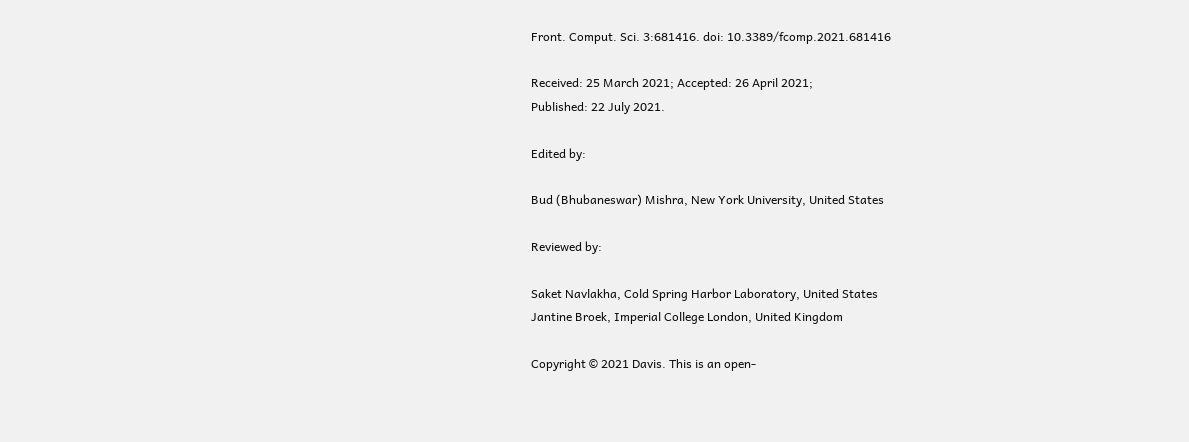Front. Comput. Sci. 3:681416. doi: 10.3389/fcomp.2021.681416

Received: 25 March 2021; Accepted: 26 April 2021;
Published: 22 July 2021.

Edited by:

Bud (Bhubaneswar) Mishra, New York University, United States

Reviewed by:

Saket Navlakha, Cold Spring Harbor Laboratory, United States
Jantine Broek, Imperial College London, United Kingdom

Copyright © 2021 Davis. This is an open-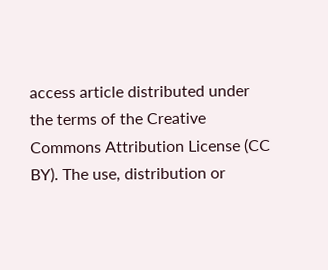access article distributed under the terms of the Creative Commons Attribution License (CC BY). The use, distribution or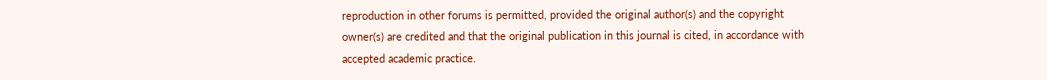reproduction in other forums is permitted, provided the original author(s) and the copyright owner(s) are credited and that the original publication in this journal is cited, in accordance with accepted academic practice.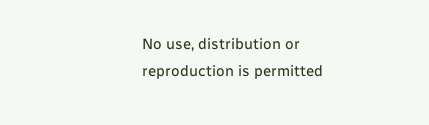No use, distribution or reproduction is permitted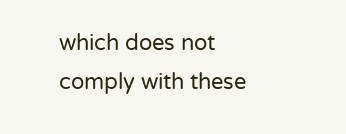which does not comply with these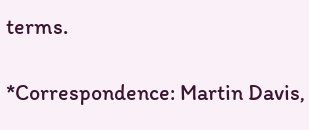terms.

*Correspondence: Martin Davis,